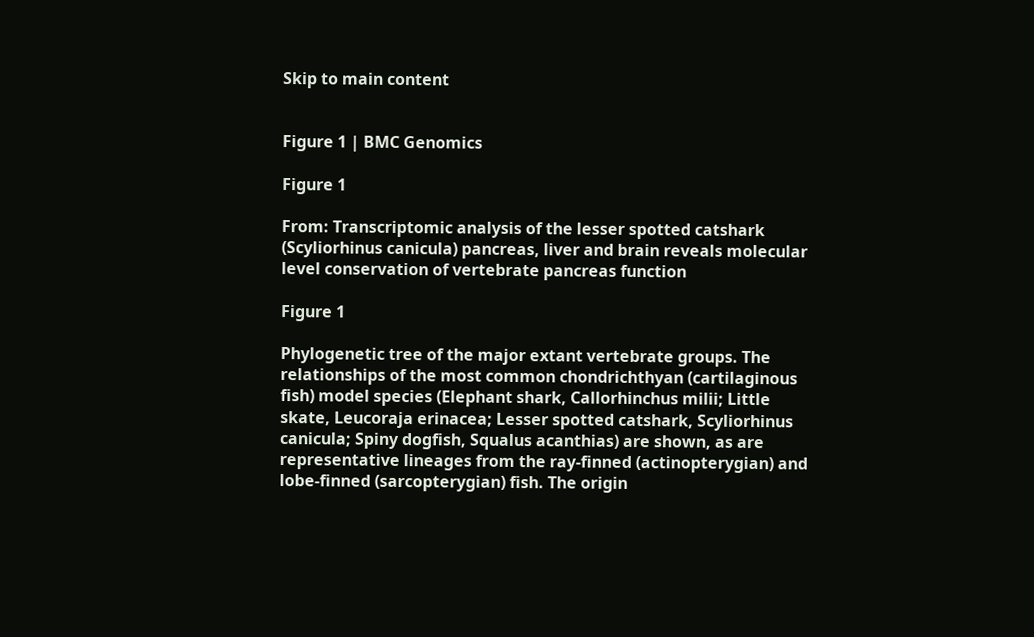Skip to main content


Figure 1 | BMC Genomics

Figure 1

From: Transcriptomic analysis of the lesser spotted catshark (Scyliorhinus canicula) pancreas, liver and brain reveals molecular level conservation of vertebrate pancreas function

Figure 1

Phylogenetic tree of the major extant vertebrate groups. The relationships of the most common chondrichthyan (cartilaginous fish) model species (Elephant shark, Callorhinchus milii; Little skate, Leucoraja erinacea; Lesser spotted catshark, Scyliorhinus canicula; Spiny dogfish, Squalus acanthias) are shown, as are representative lineages from the ray-finned (actinopterygian) and lobe-finned (sarcopterygian) fish. The origin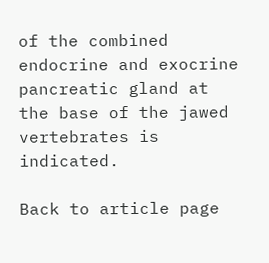of the combined endocrine and exocrine pancreatic gland at the base of the jawed vertebrates is indicated.

Back to article page